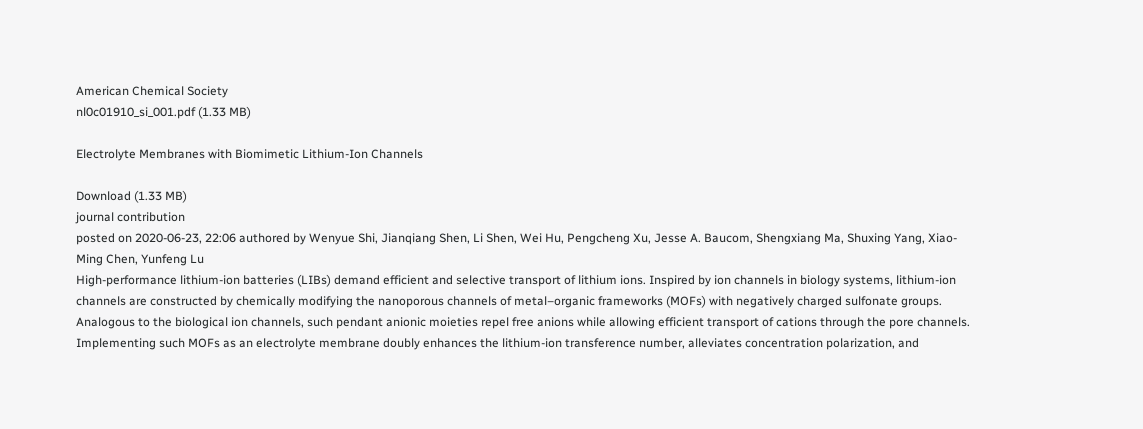American Chemical Society
nl0c01910_si_001.pdf (1.33 MB)

Electrolyte Membranes with Biomimetic Lithium-Ion Channels

Download (1.33 MB)
journal contribution
posted on 2020-06-23, 22:06 authored by Wenyue Shi, Jianqiang Shen, Li Shen, Wei Hu, Pengcheng Xu, Jesse A. Baucom, Shengxiang Ma, Shuxing Yang, Xiao-Ming Chen, Yunfeng Lu
High-performance lithium-ion batteries (LIBs) demand efficient and selective transport of lithium ions. Inspired by ion channels in biology systems, lithium-ion channels are constructed by chemically modifying the nanoporous channels of metal–organic frameworks (MOFs) with negatively charged sulfonate groups. Analogous to the biological ion channels, such pendant anionic moieties repel free anions while allowing efficient transport of cations through the pore channels. Implementing such MOFs as an electrolyte membrane doubly enhances the lithium-ion transference number, alleviates concentration polarization, and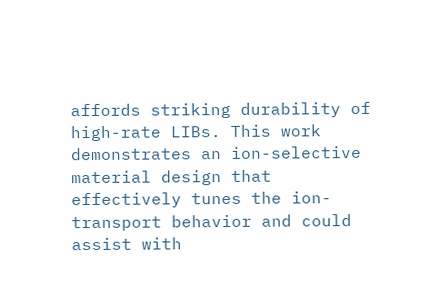affords striking durability of high-rate LIBs. This work demonstrates an ion-selective material design that effectively tunes the ion-transport behavior and could assist with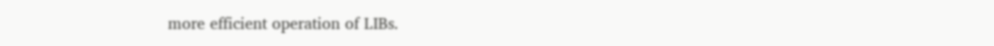more efficient operation of LIBs.